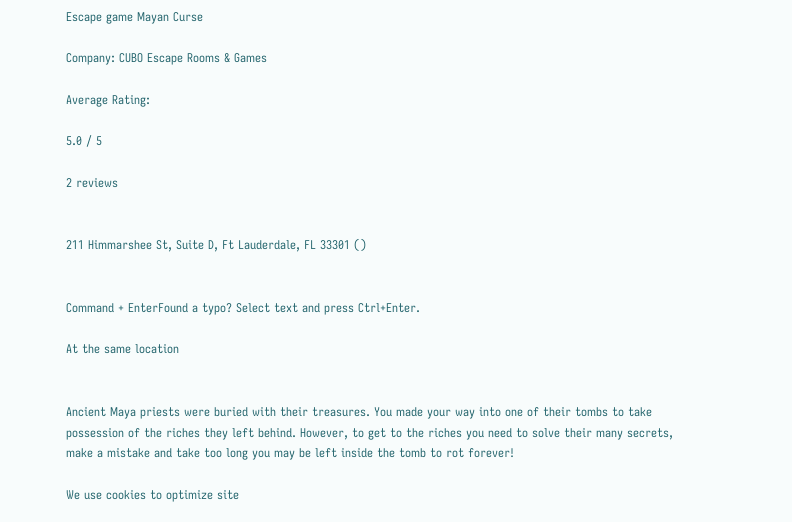Escape game Mayan Curse

Company: CUBO Escape Rooms & Games

Average Rating:

5.0 / 5

2 reviews


211 Himmarshee St, Suite D, Ft Lauderdale, FL 33301 ()


Command + EnterFound a typo? Select text and press Ctrl+Enter.

At the same location


Ancient Maya priests were buried with their treasures. You made your way into one of their tombs to take possession of the riches they left behind. However, to get to the riches you need to solve their many secrets, make a mistake and take too long you may be left inside the tomb to rot forever!

We use cookies to optimize site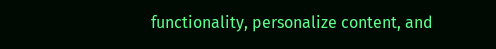functionality, personalize content, and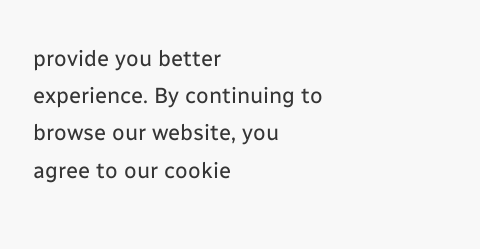provide you better experience. By continuing to browse our website, you agree to our cookie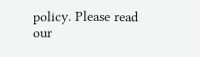policy. Please read our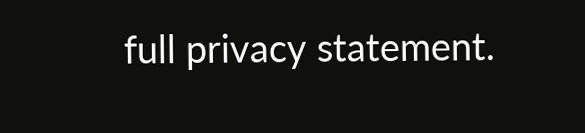full privacy statement.